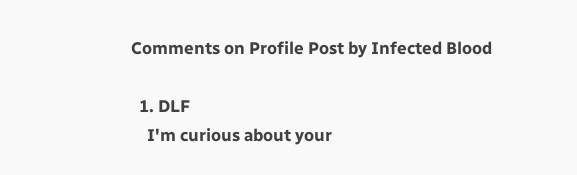Comments on Profile Post by Infected Blood

  1. DLF
    I'm curious about your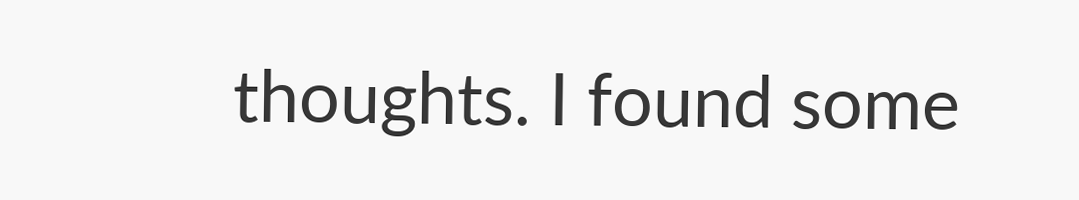thoughts. I found some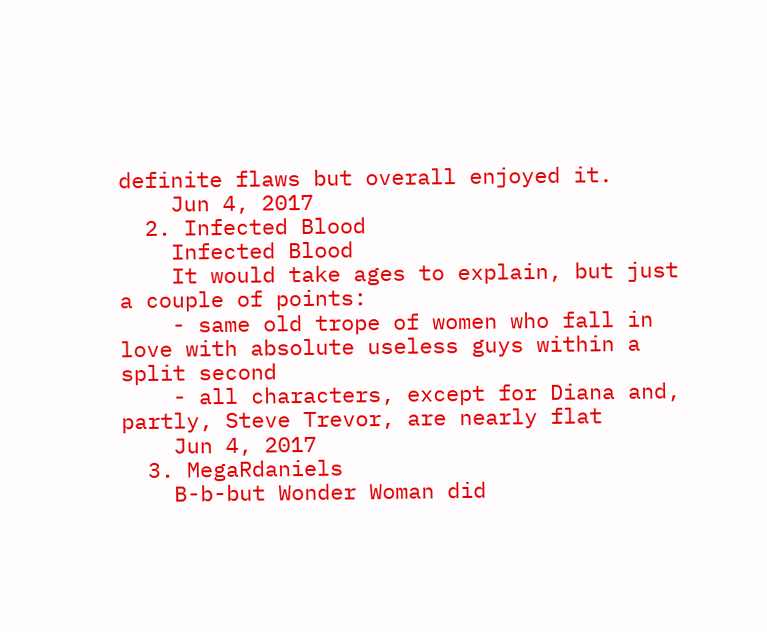definite flaws but overall enjoyed it.
    Jun 4, 2017
  2. Infected Blood
    Infected Blood
    It would take ages to explain, but just a couple of points:
    - same old trope of women who fall in love with absolute useless guys within a split second
    - all characters, except for Diana and, partly, Steve Trevor, are nearly flat
    Jun 4, 2017
  3. MegaRdaniels
    B-b-but Wonder Woman did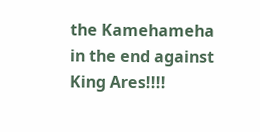the Kamehameha in the end against King Ares!!!!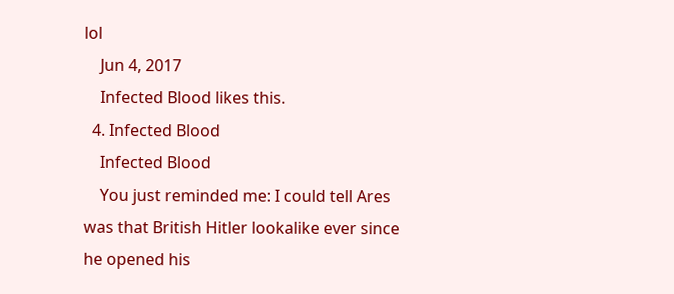lol
    Jun 4, 2017
    Infected Blood likes this.
  4. Infected Blood
    Infected Blood
    You just reminded me: I could tell Ares was that British Hitler lookalike ever since he opened his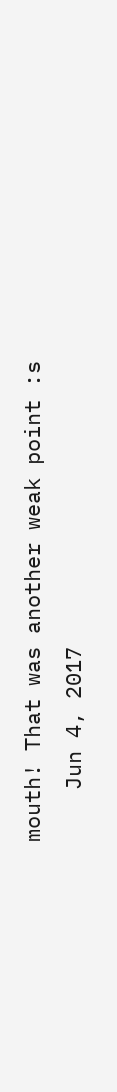mouth! That was another weak point :s
    Jun 4, 2017